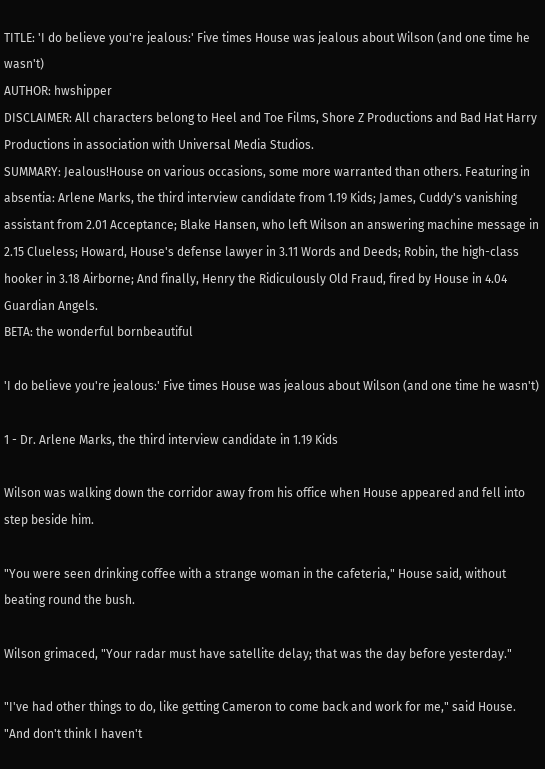TITLE: 'I do believe you're jealous:' Five times House was jealous about Wilson (and one time he wasn't)
AUTHOR: hwshipper
DISCLAIMER: All characters belong to Heel and Toe Films, Shore Z Productions and Bad Hat Harry Productions in association with Universal Media Studios.
SUMMARY: Jealous!House on various occasions, some more warranted than others. Featuring in absentia: Arlene Marks, the third interview candidate from 1.19 Kids; James, Cuddy's vanishing assistant from 2.01 Acceptance; Blake Hansen, who left Wilson an answering machine message in 2.15 Clueless; Howard, House's defense lawyer in 3.11 Words and Deeds; Robin, the high-class hooker in 3.18 Airborne; And finally, Henry the Ridiculously Old Fraud, fired by House in 4.04 Guardian Angels.
BETA: the wonderful bornbeautiful

'I do believe you're jealous:' Five times House was jealous about Wilson (and one time he wasn't)

1 - Dr. Arlene Marks, the third interview candidate in 1.19 Kids

Wilson was walking down the corridor away from his office when House appeared and fell into step beside him.

"You were seen drinking coffee with a strange woman in the cafeteria," House said, without beating round the bush.

Wilson grimaced, "Your radar must have satellite delay; that was the day before yesterday."

"I've had other things to do, like getting Cameron to come back and work for me," said House. "And don't think I haven't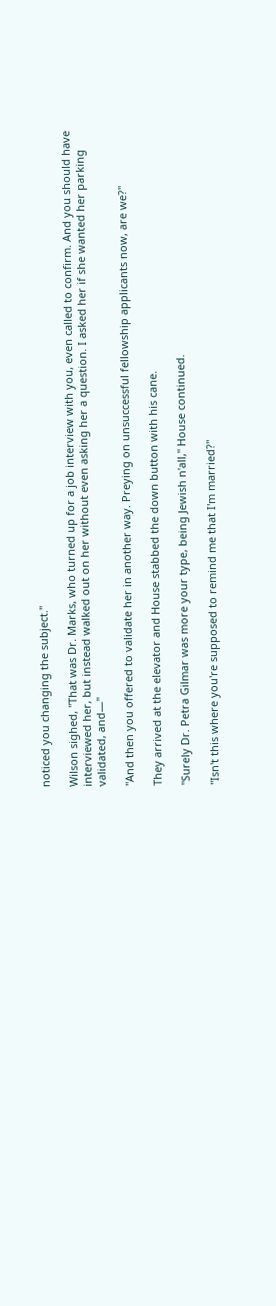noticed you changing the subject."

Wilson sighed, "That was Dr. Marks, who turned up for a job interview with you, even called to confirm. And you should have interviewed her, but instead walked out on her without even asking her a question. I asked her if she wanted her parking validated, and—"

"And then you offered to validate her in another way. Preying on unsuccessful fellowship applicants now, are we?"

They arrived at the elevator and House stabbed the down button with his cane.

"Surely Dr. Petra Gilmar was more your type, being Jewish n'all," House continued.

"Isn't this where you're supposed to remind me that I'm married?"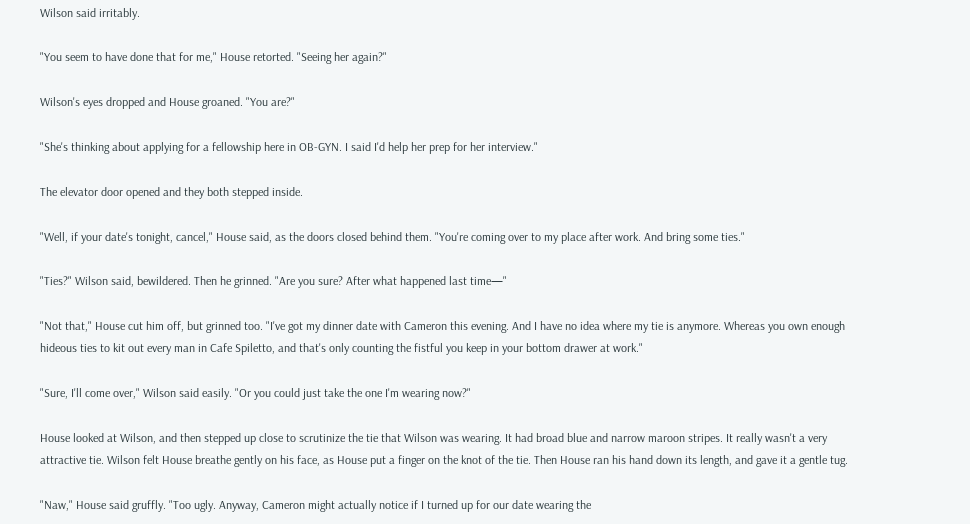Wilson said irritably.

"You seem to have done that for me," House retorted. "Seeing her again?"

Wilson's eyes dropped and House groaned. "You are?"

"She's thinking about applying for a fellowship here in OB-GYN. I said I'd help her prep for her interview."

The elevator door opened and they both stepped inside.

"Well, if your date's tonight, cancel," House said, as the doors closed behind them. "You're coming over to my place after work. And bring some ties."

"Ties?" Wilson said, bewildered. Then he grinned. "Are you sure? After what happened last time—"

"Not that," House cut him off, but grinned too. "I've got my dinner date with Cameron this evening. And I have no idea where my tie is anymore. Whereas you own enough hideous ties to kit out every man in Cafe Spiletto, and that's only counting the fistful you keep in your bottom drawer at work."

"Sure, I'll come over," Wilson said easily. "Or you could just take the one I'm wearing now?"

House looked at Wilson, and then stepped up close to scrutinize the tie that Wilson was wearing. It had broad blue and narrow maroon stripes. It really wasn't a very attractive tie. Wilson felt House breathe gently on his face, as House put a finger on the knot of the tie. Then House ran his hand down its length, and gave it a gentle tug.

"Naw," House said gruffly. "Too ugly. Anyway, Cameron might actually notice if I turned up for our date wearing the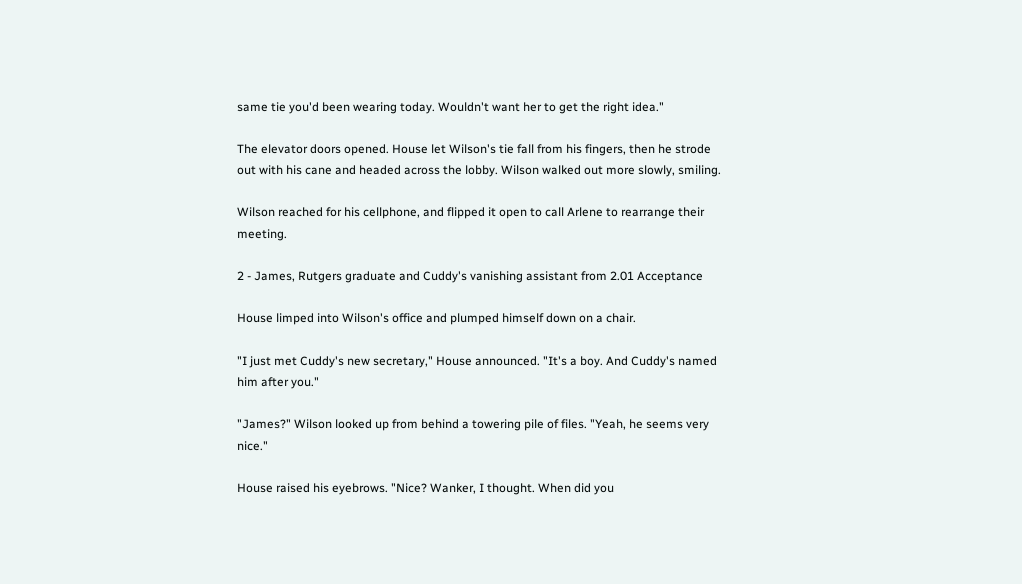same tie you'd been wearing today. Wouldn't want her to get the right idea."

The elevator doors opened. House let Wilson's tie fall from his fingers, then he strode out with his cane and headed across the lobby. Wilson walked out more slowly, smiling.

Wilson reached for his cellphone, and flipped it open to call Arlene to rearrange their meeting.

2 - James, Rutgers graduate and Cuddy's vanishing assistant from 2.01 Acceptance

House limped into Wilson's office and plumped himself down on a chair.

"I just met Cuddy's new secretary," House announced. "It's a boy. And Cuddy's named him after you."

"James?" Wilson looked up from behind a towering pile of files. "Yeah, he seems very nice."

House raised his eyebrows. "Nice? Wanker, I thought. When did you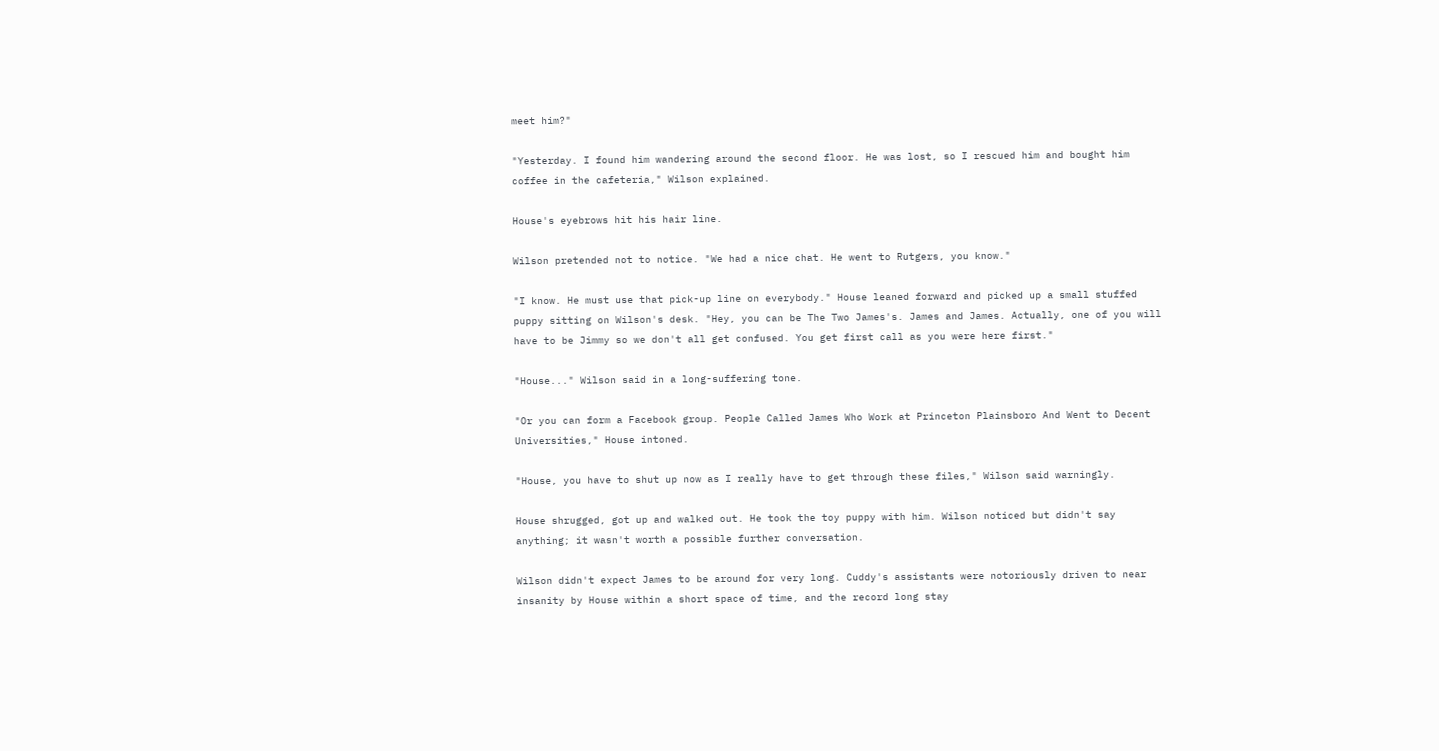meet him?"

"Yesterday. I found him wandering around the second floor. He was lost, so I rescued him and bought him coffee in the cafeteria," Wilson explained.

House's eyebrows hit his hair line.

Wilson pretended not to notice. "We had a nice chat. He went to Rutgers, you know."

"I know. He must use that pick-up line on everybody." House leaned forward and picked up a small stuffed puppy sitting on Wilson's desk. "Hey, you can be The Two James's. James and James. Actually, one of you will have to be Jimmy so we don't all get confused. You get first call as you were here first."

"House..." Wilson said in a long-suffering tone.

"Or you can form a Facebook group. People Called James Who Work at Princeton Plainsboro And Went to Decent Universities," House intoned.

"House, you have to shut up now as I really have to get through these files," Wilson said warningly.

House shrugged, got up and walked out. He took the toy puppy with him. Wilson noticed but didn't say anything; it wasn't worth a possible further conversation.

Wilson didn't expect James to be around for very long. Cuddy's assistants were notoriously driven to near insanity by House within a short space of time, and the record long stay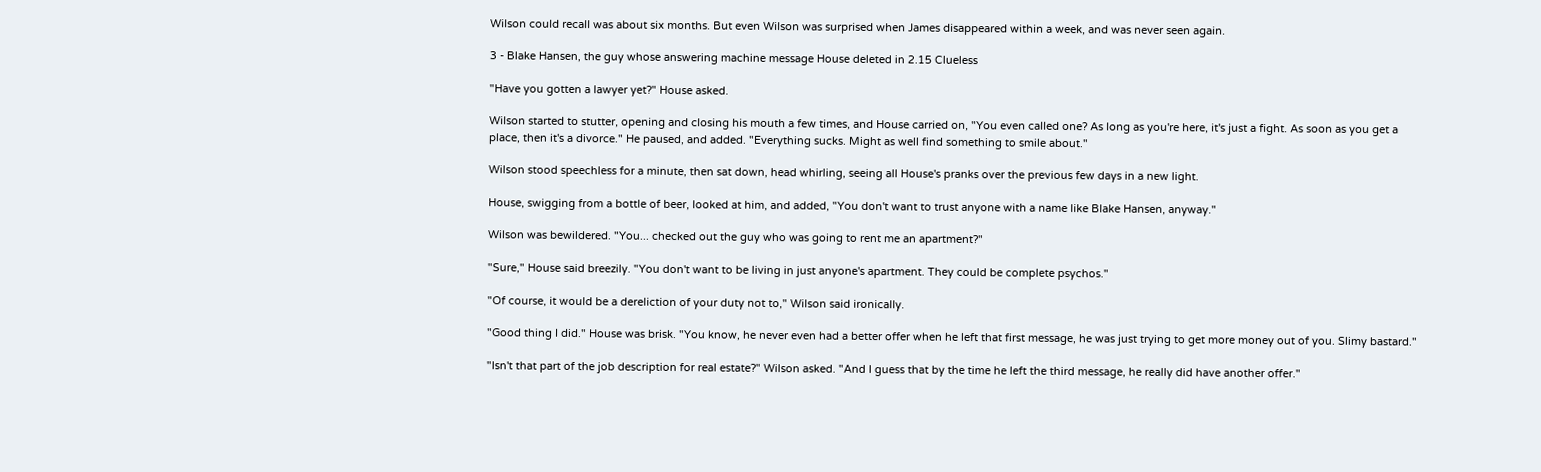Wilson could recall was about six months. But even Wilson was surprised when James disappeared within a week, and was never seen again.

3 - Blake Hansen, the guy whose answering machine message House deleted in 2.15 Clueless

"Have you gotten a lawyer yet?" House asked.

Wilson started to stutter, opening and closing his mouth a few times, and House carried on, "You even called one? As long as you're here, it's just a fight. As soon as you get a place, then it's a divorce." He paused, and added. "Everything sucks. Might as well find something to smile about."

Wilson stood speechless for a minute, then sat down, head whirling, seeing all House's pranks over the previous few days in a new light.

House, swigging from a bottle of beer, looked at him, and added, "You don't want to trust anyone with a name like Blake Hansen, anyway."

Wilson was bewildered. "You... checked out the guy who was going to rent me an apartment?"

"Sure," House said breezily. "You don't want to be living in just anyone's apartment. They could be complete psychos."

"Of course, it would be a dereliction of your duty not to," Wilson said ironically.

"Good thing I did." House was brisk. "You know, he never even had a better offer when he left that first message, he was just trying to get more money out of you. Slimy bastard."

"Isn't that part of the job description for real estate?" Wilson asked. "And I guess that by the time he left the third message, he really did have another offer."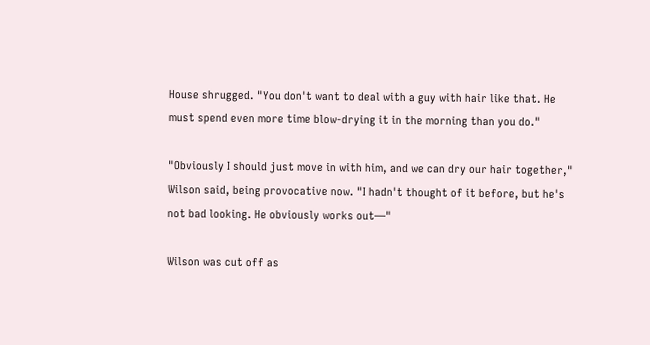House shrugged. "You don't want to deal with a guy with hair like that. He must spend even more time blow-drying it in the morning than you do."

"Obviously I should just move in with him, and we can dry our hair together," Wilson said, being provocative now. "I hadn't thought of it before, but he's not bad looking. He obviously works out—"

Wilson was cut off as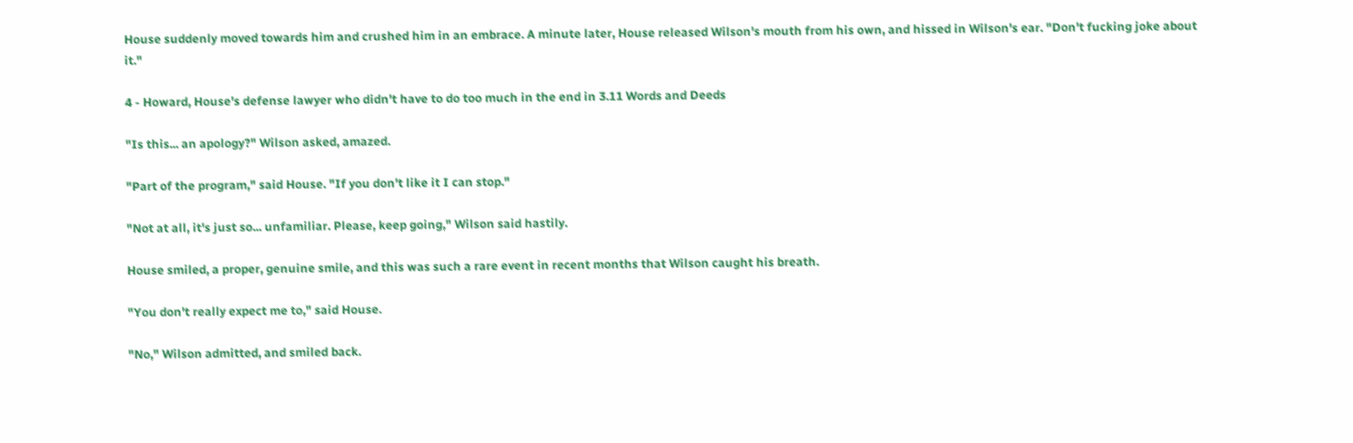House suddenly moved towards him and crushed him in an embrace. A minute later, House released Wilson's mouth from his own, and hissed in Wilson's ear. "Don't fucking joke about it."

4 - Howard, House's defense lawyer who didn't have to do too much in the end in 3.11 Words and Deeds

"Is this... an apology?" Wilson asked, amazed.

"Part of the program," said House. "If you don't like it I can stop."

"Not at all, it's just so... unfamiliar. Please, keep going," Wilson said hastily.

House smiled, a proper, genuine smile, and this was such a rare event in recent months that Wilson caught his breath.

"You don't really expect me to," said House.

"No," Wilson admitted, and smiled back.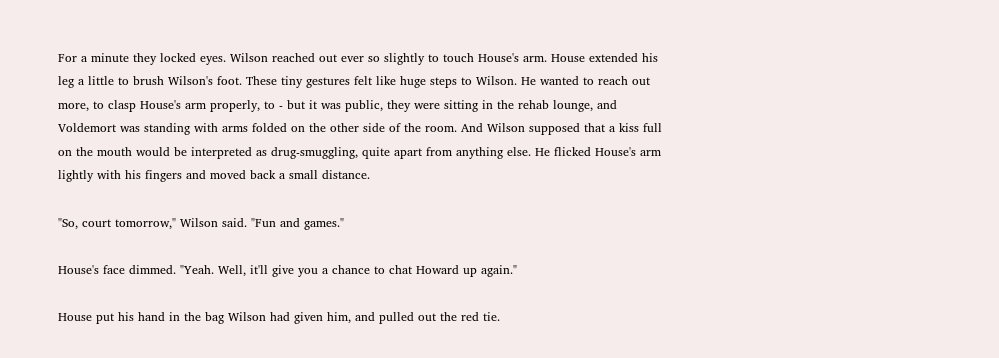For a minute they locked eyes. Wilson reached out ever so slightly to touch House's arm. House extended his leg a little to brush Wilson's foot. These tiny gestures felt like huge steps to Wilson. He wanted to reach out more, to clasp House's arm properly, to - but it was public, they were sitting in the rehab lounge, and Voldemort was standing with arms folded on the other side of the room. And Wilson supposed that a kiss full on the mouth would be interpreted as drug-smuggling, quite apart from anything else. He flicked House's arm lightly with his fingers and moved back a small distance.

"So, court tomorrow," Wilson said. "Fun and games."

House's face dimmed. "Yeah. Well, it'll give you a chance to chat Howard up again."

House put his hand in the bag Wilson had given him, and pulled out the red tie.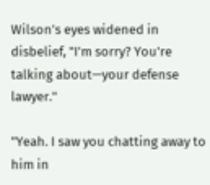Wilson's eyes widened in disbelief, "I'm sorry? You're talking about—your defense lawyer."

"Yeah. I saw you chatting away to him in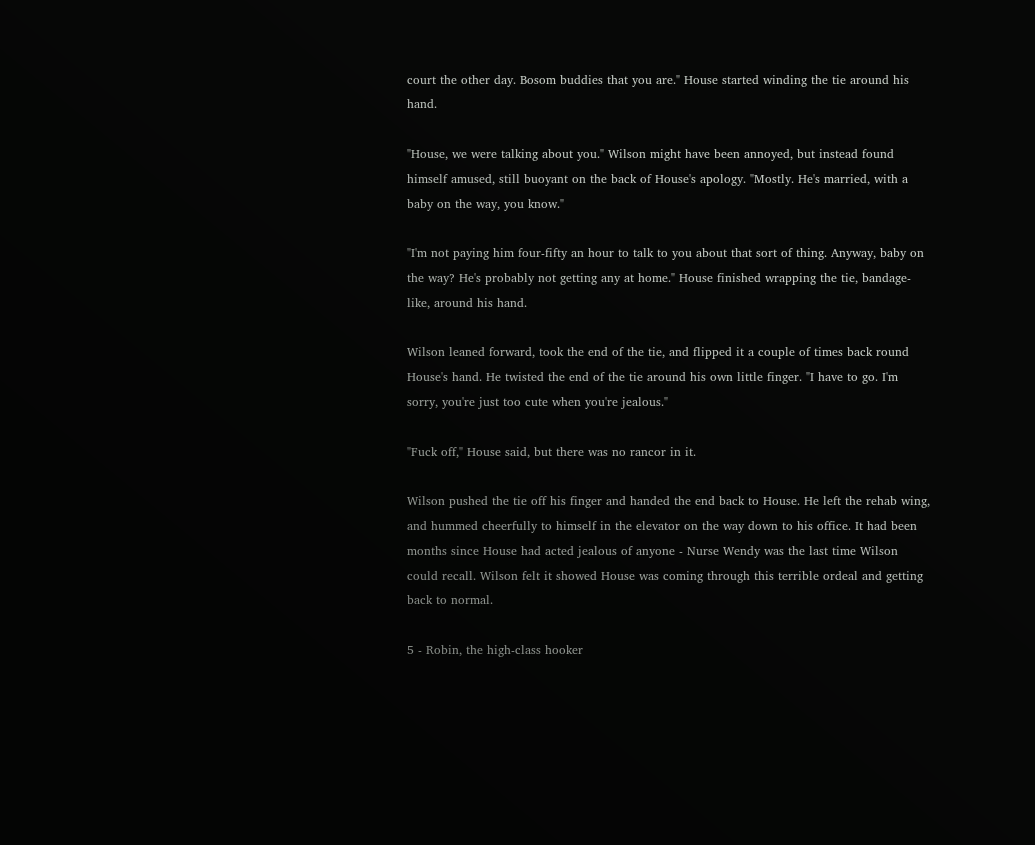court the other day. Bosom buddies that you are." House started winding the tie around his hand.

"House, we were talking about you." Wilson might have been annoyed, but instead found himself amused, still buoyant on the back of House's apology. "Mostly. He's married, with a baby on the way, you know."

"I'm not paying him four-fifty an hour to talk to you about that sort of thing. Anyway, baby on the way? He's probably not getting any at home." House finished wrapping the tie, bandage-like, around his hand.

Wilson leaned forward, took the end of the tie, and flipped it a couple of times back round House's hand. He twisted the end of the tie around his own little finger. "I have to go. I'm sorry, you're just too cute when you're jealous."

"Fuck off," House said, but there was no rancor in it.

Wilson pushed the tie off his finger and handed the end back to House. He left the rehab wing, and hummed cheerfully to himself in the elevator on the way down to his office. It had been months since House had acted jealous of anyone - Nurse Wendy was the last time Wilson could recall. Wilson felt it showed House was coming through this terrible ordeal and getting back to normal.

5 - Robin, the high-class hooker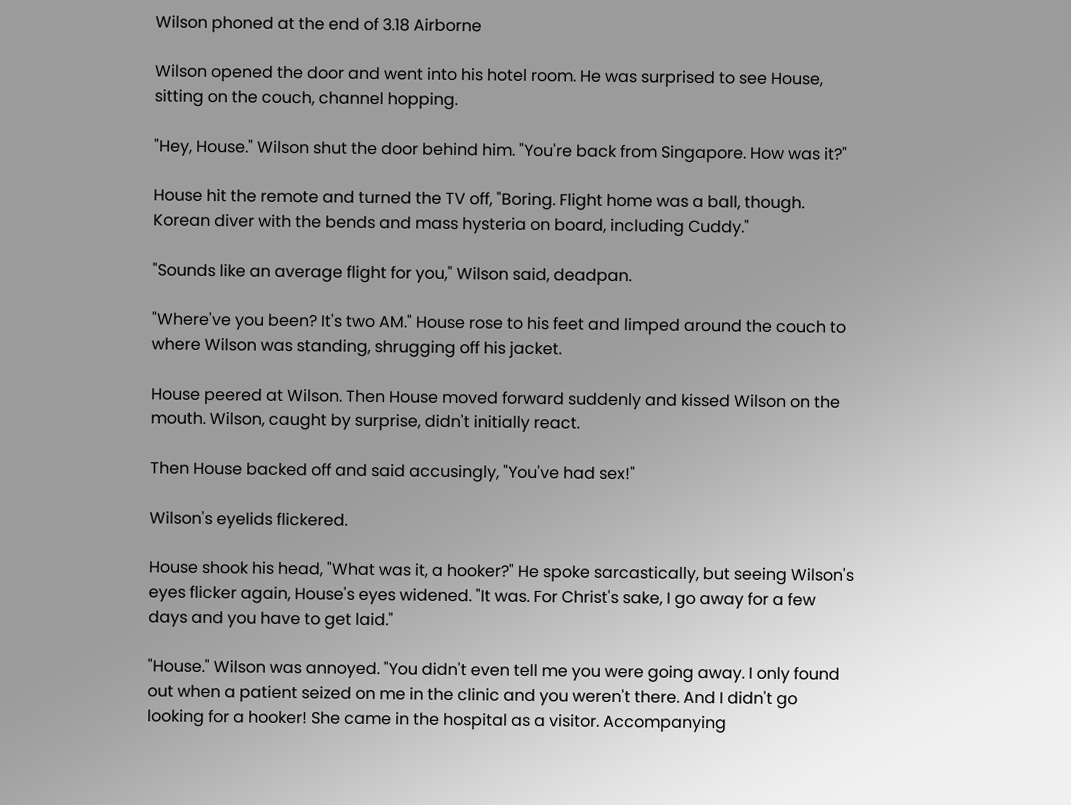Wilson phoned at the end of 3.18 Airborne

Wilson opened the door and went into his hotel room. He was surprised to see House, sitting on the couch, channel hopping.

"Hey, House." Wilson shut the door behind him. "You're back from Singapore. How was it?"

House hit the remote and turned the TV off, "Boring. Flight home was a ball, though. Korean diver with the bends and mass hysteria on board, including Cuddy."

"Sounds like an average flight for you," Wilson said, deadpan.

"Where've you been? It's two AM." House rose to his feet and limped around the couch to where Wilson was standing, shrugging off his jacket.

House peered at Wilson. Then House moved forward suddenly and kissed Wilson on the mouth. Wilson, caught by surprise, didn't initially react.

Then House backed off and said accusingly, "You've had sex!"

Wilson's eyelids flickered.

House shook his head, "What was it, a hooker?" He spoke sarcastically, but seeing Wilson's eyes flicker again, House's eyes widened. "It was. For Christ's sake, I go away for a few days and you have to get laid."

"House." Wilson was annoyed. "You didn't even tell me you were going away. I only found out when a patient seized on me in the clinic and you weren't there. And I didn't go looking for a hooker! She came in the hospital as a visitor. Accompanying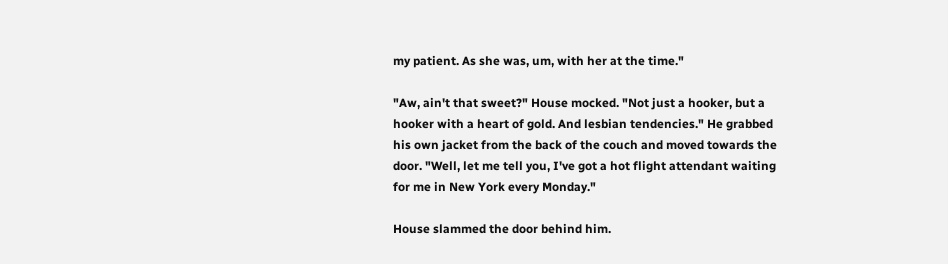my patient. As she was, um, with her at the time."

"Aw, ain't that sweet?" House mocked. "Not just a hooker, but a hooker with a heart of gold. And lesbian tendencies." He grabbed his own jacket from the back of the couch and moved towards the door. "Well, let me tell you, I've got a hot flight attendant waiting for me in New York every Monday."

House slammed the door behind him.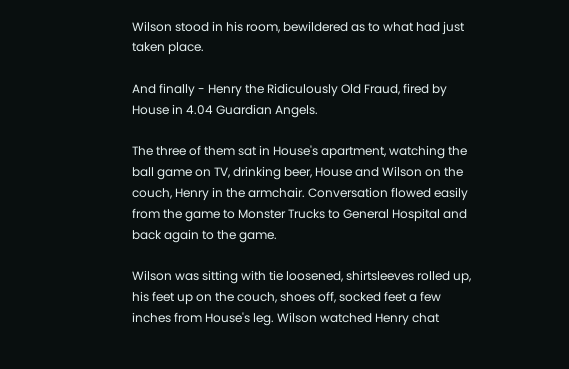Wilson stood in his room, bewildered as to what had just taken place.

And finally - Henry the Ridiculously Old Fraud, fired by House in 4.04 Guardian Angels.

The three of them sat in House's apartment, watching the ball game on TV, drinking beer, House and Wilson on the couch, Henry in the armchair. Conversation flowed easily from the game to Monster Trucks to General Hospital and back again to the game.

Wilson was sitting with tie loosened, shirtsleeves rolled up, his feet up on the couch, shoes off, socked feet a few inches from House's leg. Wilson watched Henry chat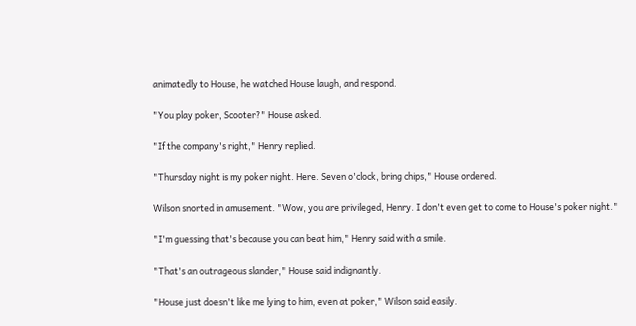animatedly to House, he watched House laugh, and respond.

"You play poker, Scooter?" House asked.

"If the company's right," Henry replied.

"Thursday night is my poker night. Here. Seven o'clock, bring chips," House ordered.

Wilson snorted in amusement. "Wow, you are privileged, Henry. I don't even get to come to House's poker night."

"I'm guessing that's because you can beat him," Henry said with a smile.

"That's an outrageous slander," House said indignantly.

"House just doesn't like me lying to him, even at poker," Wilson said easily.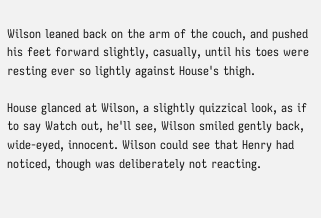Wilson leaned back on the arm of the couch, and pushed his feet forward slightly, casually, until his toes were resting ever so lightly against House's thigh.

House glanced at Wilson, a slightly quizzical look, as if to say Watch out, he'll see, Wilson smiled gently back, wide-eyed, innocent. Wilson could see that Henry had noticed, though was deliberately not reacting.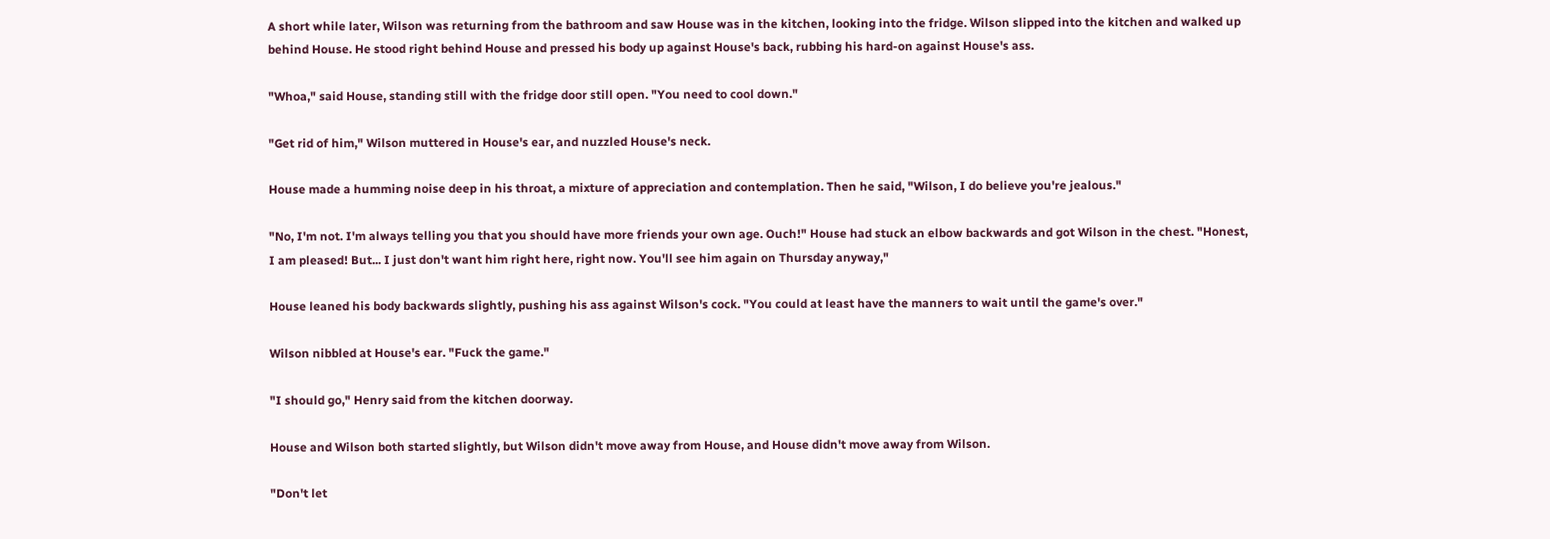A short while later, Wilson was returning from the bathroom and saw House was in the kitchen, looking into the fridge. Wilson slipped into the kitchen and walked up behind House. He stood right behind House and pressed his body up against House's back, rubbing his hard-on against House's ass.

"Whoa," said House, standing still with the fridge door still open. "You need to cool down."

"Get rid of him," Wilson muttered in House's ear, and nuzzled House's neck.

House made a humming noise deep in his throat, a mixture of appreciation and contemplation. Then he said, "Wilson, I do believe you're jealous."

"No, I'm not. I'm always telling you that you should have more friends your own age. Ouch!" House had stuck an elbow backwards and got Wilson in the chest. "Honest, I am pleased! But... I just don't want him right here, right now. You'll see him again on Thursday anyway,"

House leaned his body backwards slightly, pushing his ass against Wilson's cock. "You could at least have the manners to wait until the game's over."

Wilson nibbled at House's ear. "Fuck the game."

"I should go," Henry said from the kitchen doorway.

House and Wilson both started slightly, but Wilson didn't move away from House, and House didn't move away from Wilson.

"Don't let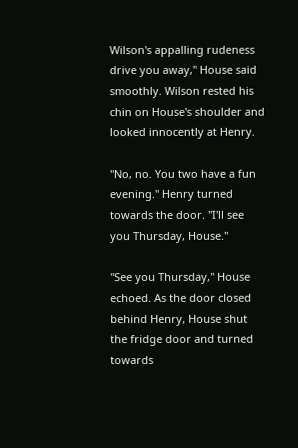Wilson's appalling rudeness drive you away," House said smoothly. Wilson rested his chin on House's shoulder and looked innocently at Henry.

"No, no. You two have a fun evening." Henry turned towards the door. "I'll see you Thursday, House."

"See you Thursday," House echoed. As the door closed behind Henry, House shut the fridge door and turned towards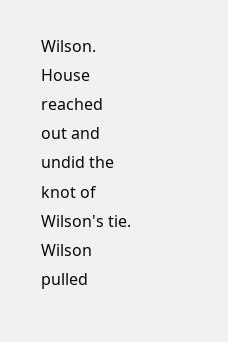Wilson. House reached out and undid the knot of Wilson's tie. Wilson pulled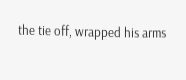the tie off, wrapped his arms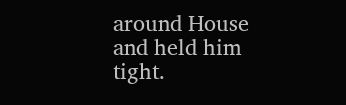around House and held him tight.